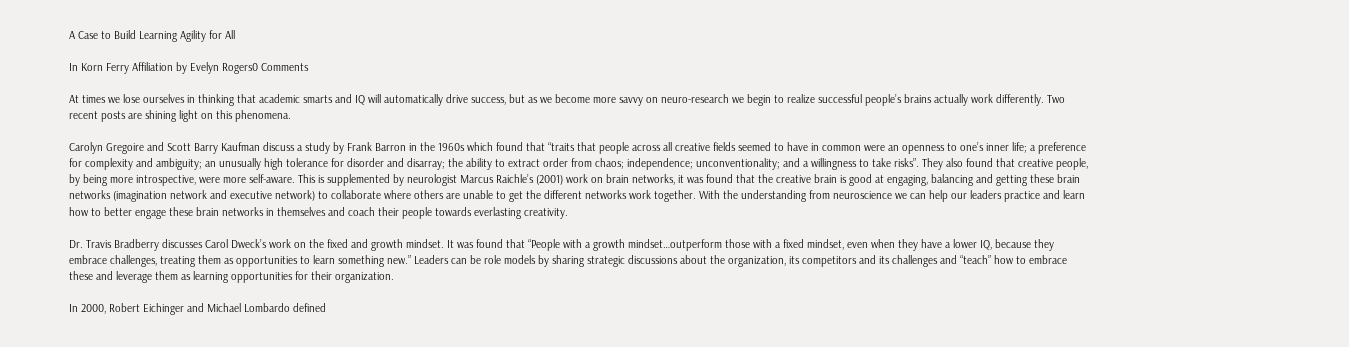A Case to Build Learning Agility for All

In Korn Ferry Affiliation by Evelyn Rogers0 Comments

At times we lose ourselves in thinking that academic smarts and IQ will automatically drive success, but as we become more savvy on neuro-research we begin to realize successful people’s brains actually work differently. Two recent posts are shining light on this phenomena.

Carolyn Gregoire and Scott Barry Kaufman discuss a study by Frank Barron in the 1960s which found that “traits that people across all creative fields seemed to have in common were an openness to one’s inner life; a preference for complexity and ambiguity; an unusually high tolerance for disorder and disarray; the ability to extract order from chaos; independence; unconventionality; and a willingness to take risks”. They also found that creative people, by being more introspective, were more self-aware. This is supplemented by neurologist Marcus Raichle’s (2001) work on brain networks, it was found that the creative brain is good at engaging, balancing and getting these brain networks (imagination network and executive network) to collaborate where others are unable to get the different networks work together. With the understanding from neuroscience we can help our leaders practice and learn how to better engage these brain networks in themselves and coach their people towards everlasting creativity.

Dr. Travis Bradberry discusses Carol Dweck’s work on the fixed and growth mindset. It was found that “People with a growth mindset…outperform those with a fixed mindset, even when they have a lower IQ, because they embrace challenges, treating them as opportunities to learn something new.” Leaders can be role models by sharing strategic discussions about the organization, its competitors and its challenges and “teach” how to embrace these and leverage them as learning opportunities for their organization.

In 2000, Robert Eichinger and Michael Lombardo defined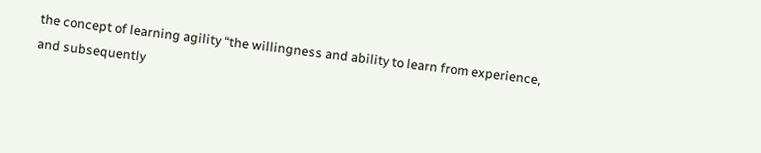the concept of learning agility “the willingness and ability to learn from experience, and subsequently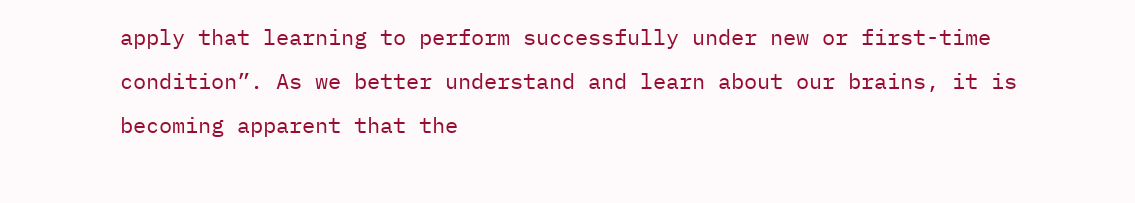apply that learning to perform successfully under new or first-time condition”. As we better understand and learn about our brains, it is becoming apparent that the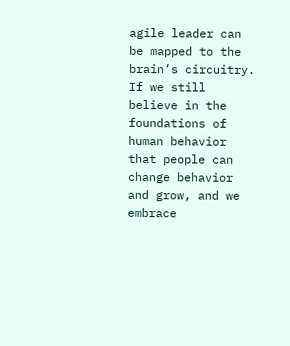agile leader can be mapped to the brain’s circuitry. If we still believe in the foundations of human behavior that people can change behavior and grow, and we embrace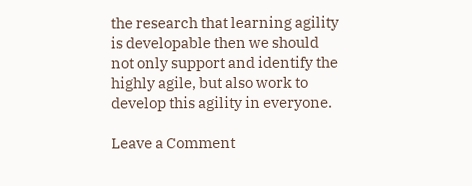the research that learning agility is developable then we should not only support and identify the highly agile, but also work to develop this agility in everyone.

Leave a Comment